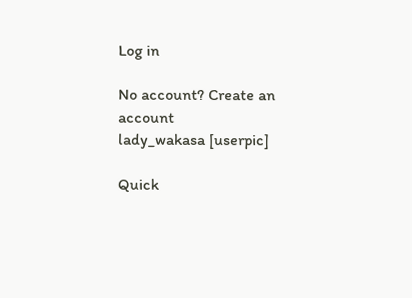Log in

No account? Create an account
lady_wakasa [userpic]

Quick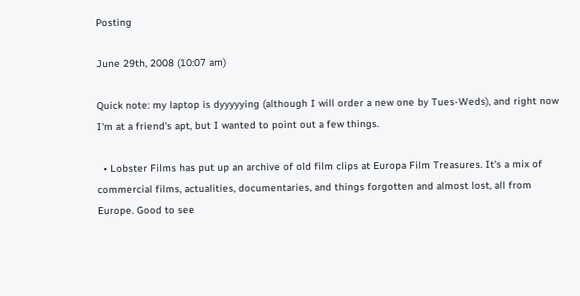Posting

June 29th, 2008 (10:07 am)

Quick note: my laptop is dyyyyying (although I will order a new one by Tues-Weds), and right now I'm at a friend's apt, but I wanted to point out a few things.

  • Lobster Films has put up an archive of old film clips at Europa Film Treasures. It's a mix of commercial films, actualities, documentaries, and things forgotten and almost lost, all from Europe. Good to see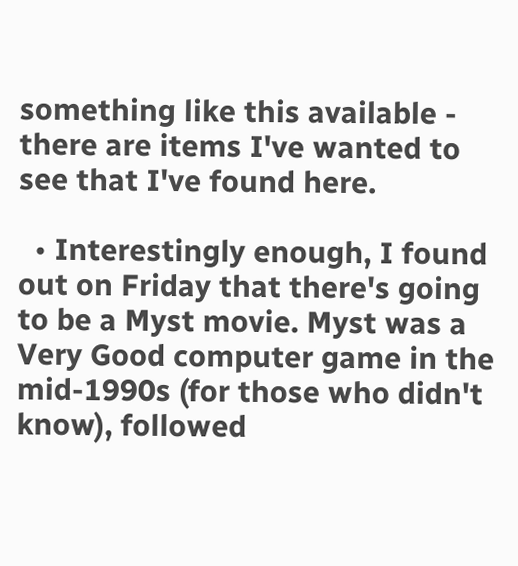something like this available - there are items I've wanted to see that I've found here.

  • Interestingly enough, I found out on Friday that there's going to be a Myst movie. Myst was a Very Good computer game in the mid-1990s (for those who didn't know), followed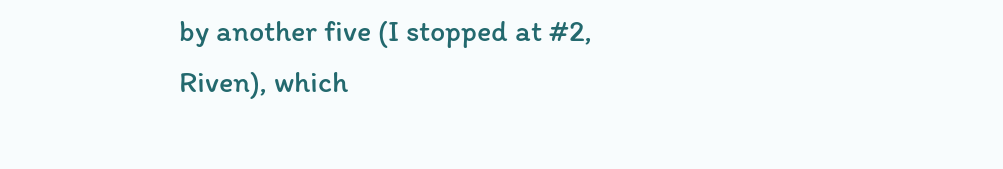by another five (I stopped at #2, Riven), which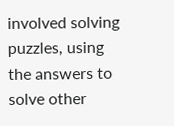involved solving puzzles, using the answers to solve other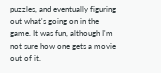puzzles, and eventually figuring out what's going on in the game. It was fun, although I'm not sure how one gets a movie out of it.